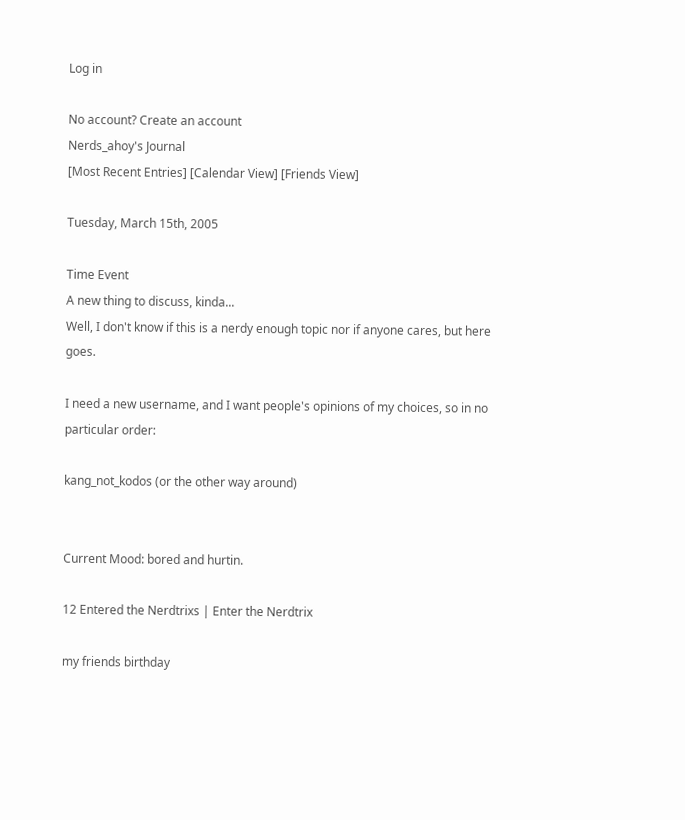Log in

No account? Create an account
Nerds_ahoy's Journal
[Most Recent Entries] [Calendar View] [Friends View]

Tuesday, March 15th, 2005

Time Event
A new thing to discuss, kinda...
Well, I don't know if this is a nerdy enough topic nor if anyone cares, but here goes.

I need a new username, and I want people's opinions of my choices, so in no particular order:

kang_not_kodos (or the other way around)


Current Mood: bored and hurtin.

12 Entered the Nerdtrixs | Enter the Nerdtrix

my friends birthday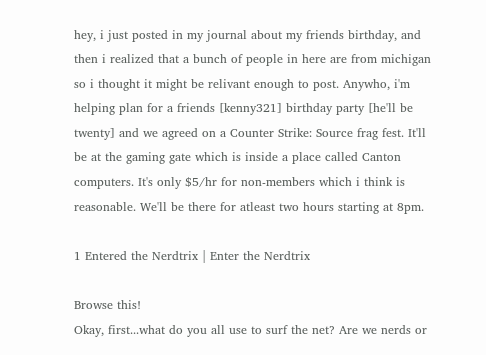hey, i just posted in my journal about my friends birthday, and then i realized that a bunch of people in here are from michigan so i thought it might be relivant enough to post. Anywho, i'm helping plan for a friends [kenny321] birthday party [he'll be twenty] and we agreed on a Counter Strike: Source frag fest. It'll be at the gaming gate which is inside a place called Canton computers. It's only $5/hr for non-members which i think is reasonable. We'll be there for atleast two hours starting at 8pm.

1 Entered the Nerdtrix | Enter the Nerdtrix

Browse this!
Okay, first...what do you all use to surf the net? Are we nerds or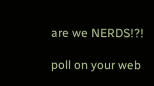are we NERDS!?!

poll on your web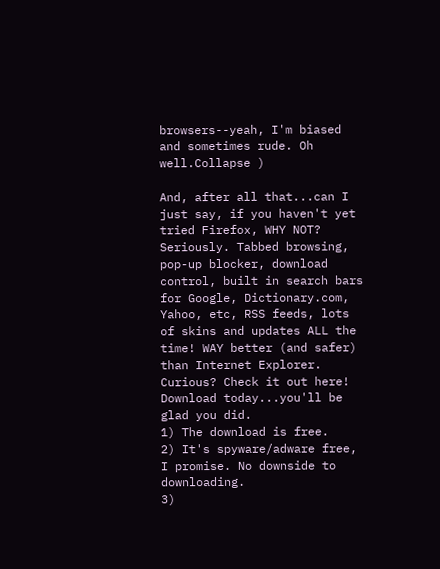browsers--yeah, I'm biased and sometimes rude. Oh well.Collapse )

And, after all that...can I just say, if you haven't yet tried Firefox, WHY NOT? Seriously. Tabbed browsing, pop-up blocker, download control, built in search bars for Google, Dictionary.com, Yahoo, etc, RSS feeds, lots of skins and updates ALL the time! WAY better (and safer) than Internet Explorer. Curious? Check it out here! Download today...you'll be glad you did.
1) The download is free.
2) It's spyware/adware free, I promise. No downside to downloading.
3)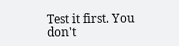Test it first. You don't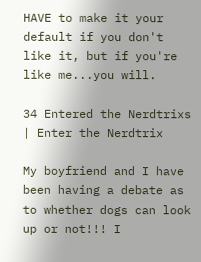HAVE to make it your default if you don't like it, but if you're like me...you will.

34 Entered the Nerdtrixs | Enter the Nerdtrix

My boyfriend and I have been having a debate as to whether dogs can look up or not!!! I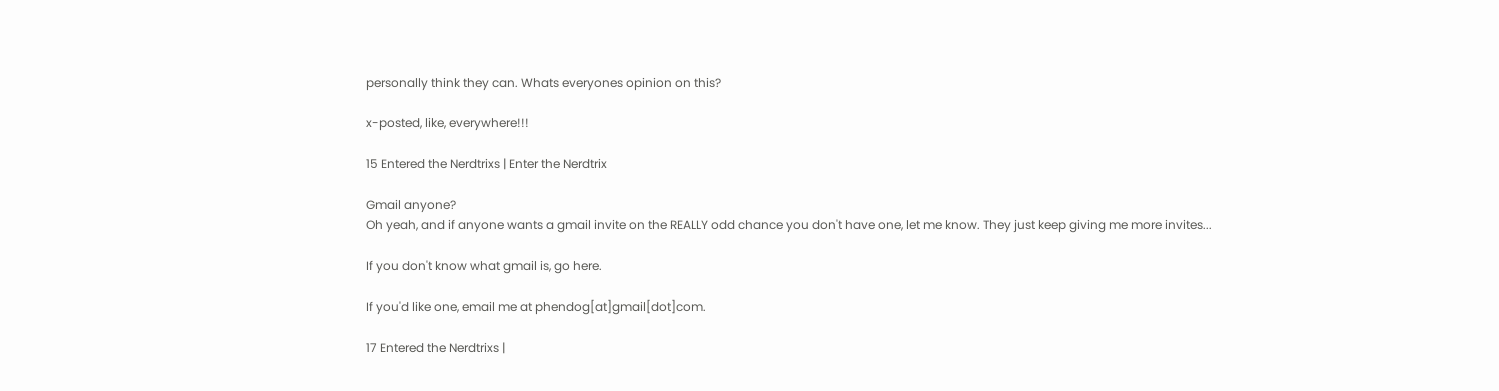personally think they can. Whats everyones opinion on this?

x-posted, like, everywhere!!!

15 Entered the Nerdtrixs | Enter the Nerdtrix

Gmail anyone?
Oh yeah, and if anyone wants a gmail invite on the REALLY odd chance you don't have one, let me know. They just keep giving me more invites...

If you don't know what gmail is, go here.

If you'd like one, email me at phendog[at]gmail[dot]com.

17 Entered the Nerdtrixs |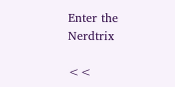Enter the Nerdtrix

<<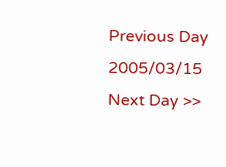Previous Day 2005/03/15
Next Day >>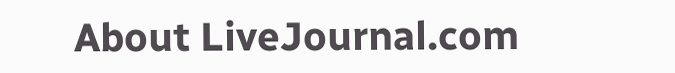About LiveJournal.com